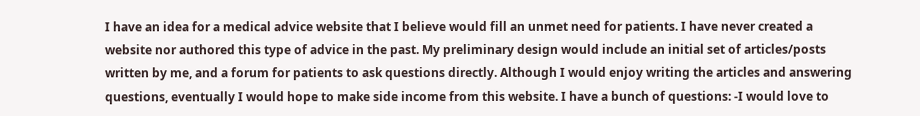I have an idea for a medical advice website that I believe would fill an unmet need for patients. I have never created a website nor authored this type of advice in the past. My preliminary design would include an initial set of articles/posts written by me, and a forum for patients to ask questions directly. Although I would enjoy writing the articles and answering questions, eventually I would hope to make side income from this website. I have a bunch of questions: -I would love to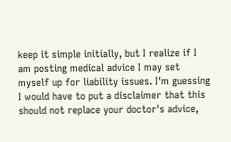keep it simple initially, but I realize if I am posting medical advice I may set myself up for liability issues. I'm guessing I would have to put a disclaimer that this should not replace your doctor's advice,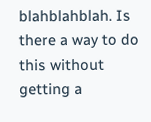blahblahblah. Is there a way to do this without getting a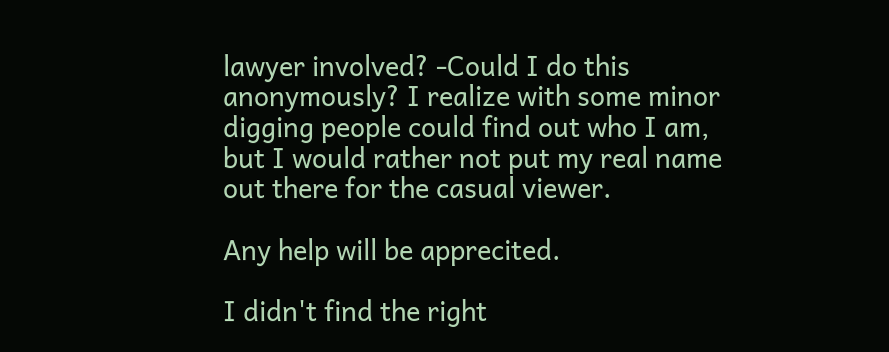lawyer involved? -Could I do this anonymously? I realize with some minor digging people could find out who I am, but I would rather not put my real name out there for the casual viewer.

Any help will be apprecited.

I didn't find the right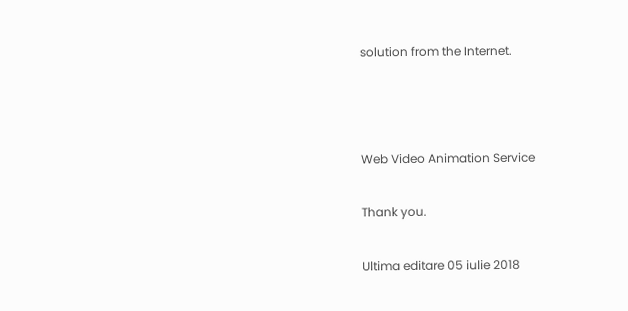solution from the Internet.



Web Video Animation Service

Thank you.

Ultima editare 05 iulie 2018